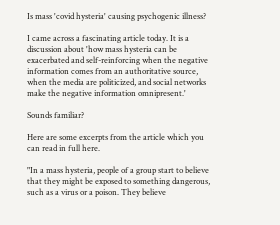Is mass 'covid hysteria' causing psychogenic illness?

I came across a fascinating article today. It is a discussion about 'how mass hysteria can be exacerbated and self-reinforcing when the negative information comes from an authoritative source, when the media are politicized, and social networks make the negative information omnipresent.'

Sounds familiar?

Here are some excerpts from the article which you can read in full here.

"In a mass hysteria, people of a group start to believe that they might be exposed to something dangerous, such as a virus or a poison. They believe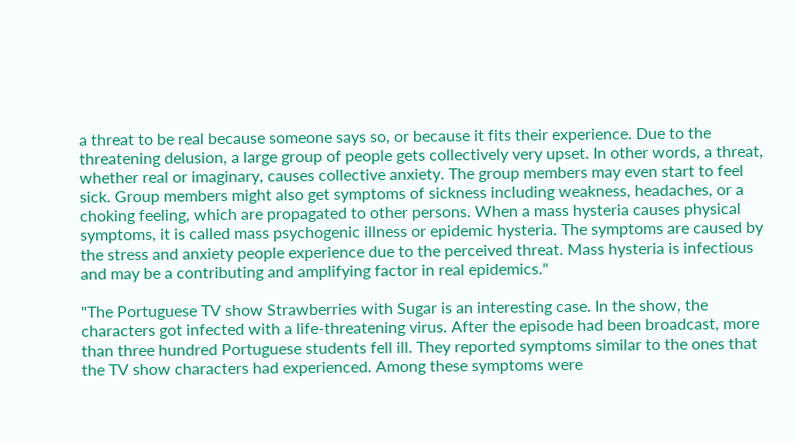a threat to be real because someone says so, or because it fits their experience. Due to the threatening delusion, a large group of people gets collectively very upset. In other words, a threat, whether real or imaginary, causes collective anxiety. The group members may even start to feel sick. Group members might also get symptoms of sickness including weakness, headaches, or a choking feeling, which are propagated to other persons. When a mass hysteria causes physical symptoms, it is called mass psychogenic illness or epidemic hysteria. The symptoms are caused by the stress and anxiety people experience due to the perceived threat. Mass hysteria is infectious and may be a contributing and amplifying factor in real epidemics."

"The Portuguese TV show Strawberries with Sugar is an interesting case. In the show, the characters got infected with a life-threatening virus. After the episode had been broadcast, more than three hundred Portuguese students fell ill. They reported symptoms similar to the ones that the TV show characters had experienced. Among these symptoms were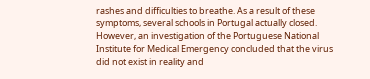rashes and difficulties to breathe. As a result of these symptoms, several schools in Portugal actually closed. However, an investigation of the Portuguese National Institute for Medical Emergency concluded that the virus did not exist in reality and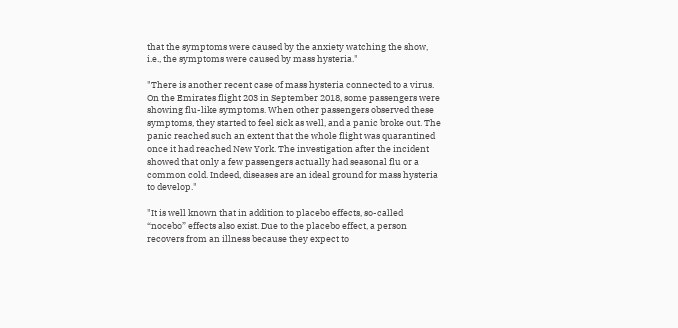that the symptoms were caused by the anxiety watching the show, i.e., the symptoms were caused by mass hysteria."

"There is another recent case of mass hysteria connected to a virus. On the Emirates flight 203 in September 2018, some passengers were showing flu-like symptoms. When other passengers observed these symptoms, they started to feel sick as well, and a panic broke out. The panic reached such an extent that the whole flight was quarantined once it had reached New York. The investigation after the incident showed that only a few passengers actually had seasonal flu or a common cold. Indeed, diseases are an ideal ground for mass hysteria to develop."

"It is well known that in addition to placebo effects, so-called “nocebo” effects also exist. Due to the placebo effect, a person recovers from an illness because they expect to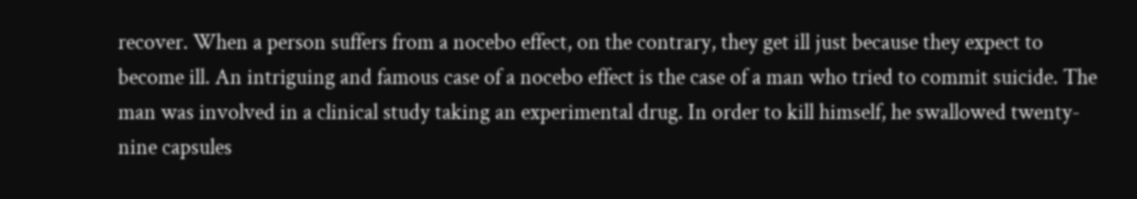recover. When a person suffers from a nocebo effect, on the contrary, they get ill just because they expect to become ill. An intriguing and famous case of a nocebo effect is the case of a man who tried to commit suicide. The man was involved in a clinical study taking an experimental drug. In order to kill himself, he swallowed twenty-nine capsules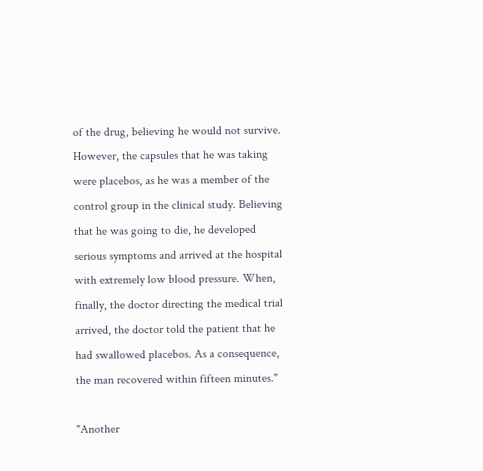of the drug, believing he would not survive. However, the capsules that he was taking were placebos, as he was a member of the control group in the clinical study. Believing that he was going to die, he developed serious symptoms and arrived at the hospital with extremely low blood pressure. When, finally, the doctor directing the medical trial arrived, the doctor told the patient that he had swallowed placebos. As a consequence, the man recovered within fifteen minutes."

"Another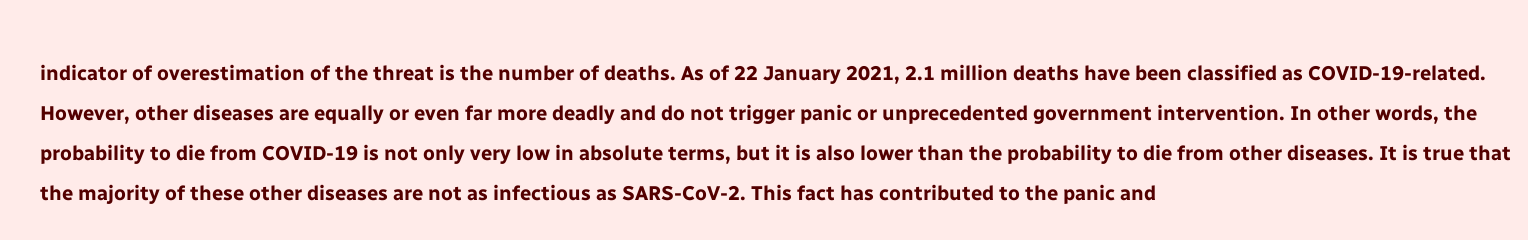indicator of overestimation of the threat is the number of deaths. As of 22 January 2021, 2.1 million deaths have been classified as COVID-19-related. However, other diseases are equally or even far more deadly and do not trigger panic or unprecedented government intervention. In other words, the probability to die from COVID-19 is not only very low in absolute terms, but it is also lower than the probability to die from other diseases. It is true that the majority of these other diseases are not as infectious as SARS-CoV-2. This fact has contributed to the panic and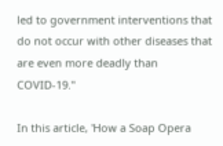led to government interventions that do not occur with other diseases that are even more deadly than COVID-19."

In this article, 'How a Soap Opera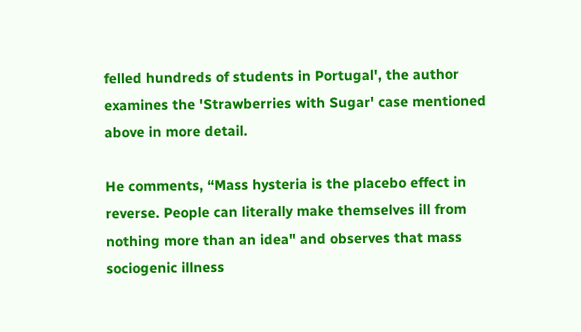felled hundreds of students in Portugal', the author examines the 'Strawberries with Sugar' case mentioned above in more detail.

He comments, “Mass hysteria is the placebo effect in reverse. People can literally make themselves ill from nothing more than an idea" and observes that mass sociogenic illness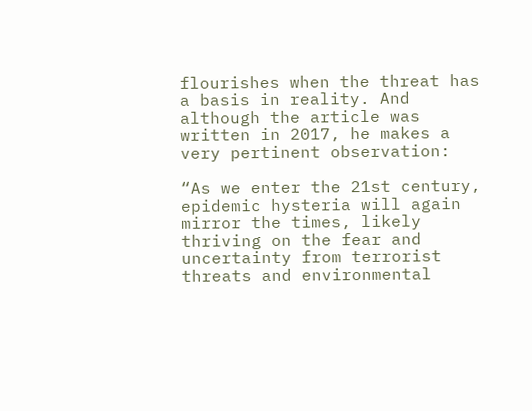flourishes when the threat has a basis in reality. And although the article was written in 2017, he makes a very pertinent observation:

“As we enter the 21st century, epidemic hysteria will again mirror the times, likely thriving on the fear and uncertainty from terrorist threats and environmental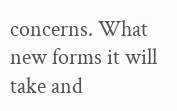concerns. What new forms it will take and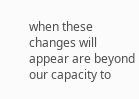when these changes will appear are beyond our capacity to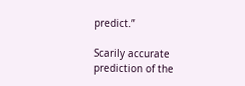predict.”

Scarily accurate prediction of the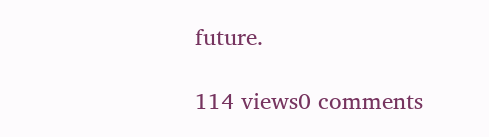future.

114 views0 comments